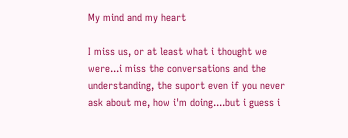My mind and my heart

I miss us, or at least what i thought we were...i miss the conversations and the understanding, the suport even if you never ask about me, how i'm doing....but i guess i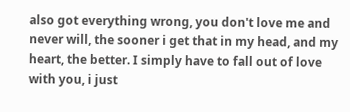also got everything wrong, you don't love me and never will, the sooner i get that in my head, and my heart, the better. I simply have to fall out of love with you, i just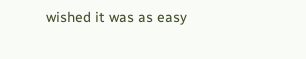wished it was as easy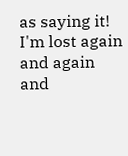as saying it!
I'm lost again and again and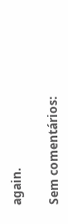again.

Sem comentários: